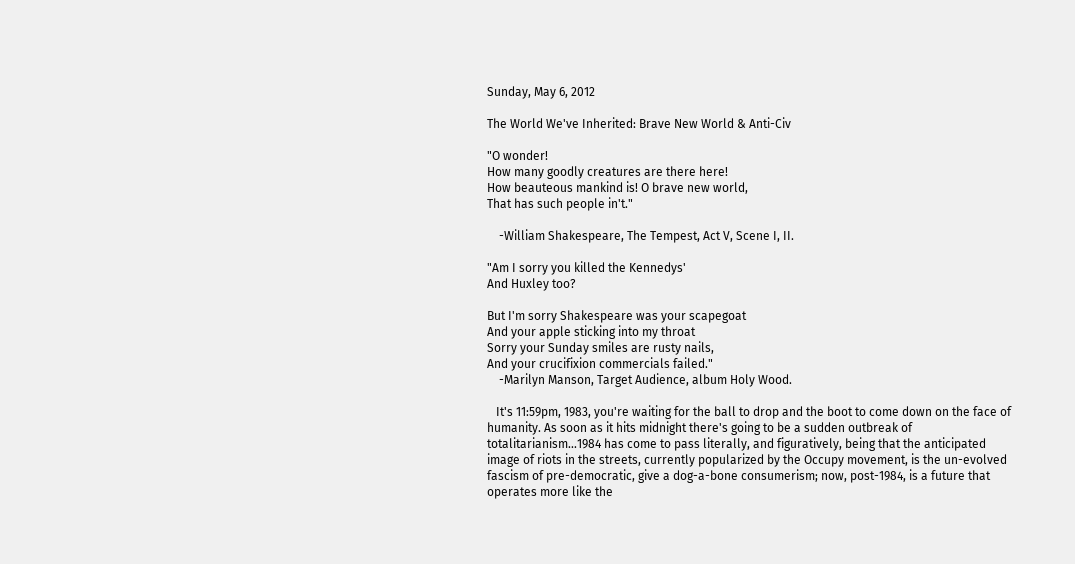Sunday, May 6, 2012

The World We've Inherited: Brave New World & Anti-Civ

"O wonder!
How many goodly creatures are there here!
How beauteous mankind is! O brave new world,
That has such people in't."

    -William Shakespeare, The Tempest, Act V, Scene I, II.

"Am I sorry you killed the Kennedys'
And Huxley too?

But I'm sorry Shakespeare was your scapegoat
And your apple sticking into my throat
Sorry your Sunday smiles are rusty nails,
And your crucifixion commercials failed."
    -Marilyn Manson, Target Audience, album Holy Wood.

   It's 11:59pm, 1983, you're waiting for the ball to drop and the boot to come down on the face of humanity. As soon as it hits midnight there's going to be a sudden outbreak of totalitarianism...1984 has come to pass literally, and figuratively, being that the anticipated image of riots in the streets, currently popularized by the Occupy movement, is the un-evolved fascism of pre-democratic, give a dog-a-bone consumerism; now, post-1984, is a future that operates more like the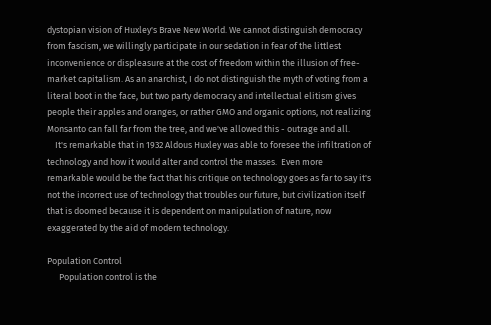dystopian vision of Huxley's Brave New World. We cannot distinguish democracy from fascism, we willingly participate in our sedation in fear of the littlest inconvenience or displeasure at the cost of freedom within the illusion of free-market capitalism. As an anarchist, I do not distinguish the myth of voting from a literal boot in the face, but two party democracy and intellectual elitism gives people their apples and oranges, or rather GMO and organic options, not realizing Monsanto can fall far from the tree, and we've allowed this - outrage and all.
    It's remarkable that in 1932 Aldous Huxley was able to foresee the infiltration of technology and how it would alter and control the masses.  Even more remarkable would be the fact that his critique on technology goes as far to say it's not the incorrect use of technology that troubles our future, but civilization itself that is doomed because it is dependent on manipulation of nature, now exaggerated by the aid of modern technology.

Population Control
      Population control is the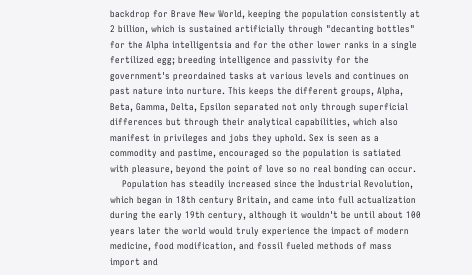backdrop for Brave New World, keeping the population consistently at 2 billion, which is sustained artificially through "decanting bottles" for the Alpha intelligentsia and for the other lower ranks in a single fertilized egg; breeding intelligence and passivity for the government's preordained tasks at various levels and continues on past nature into nurture. This keeps the different groups, Alpha, Beta, Gamma, Delta, Epsilon separated not only through superficial differences but through their analytical capabilities, which also manifest in privileges and jobs they uphold. Sex is seen as a commodity and pastime, encouraged so the population is satiated with pleasure, beyond the point of love so no real bonding can occur.
    Population has steadily increased since the Industrial Revolution, which began in 18th century Britain, and came into full actualization during the early 19th century, although it wouldn't be until about 100 years later the world would truly experience the impact of modern medicine, food modification, and fossil fueled methods of mass import and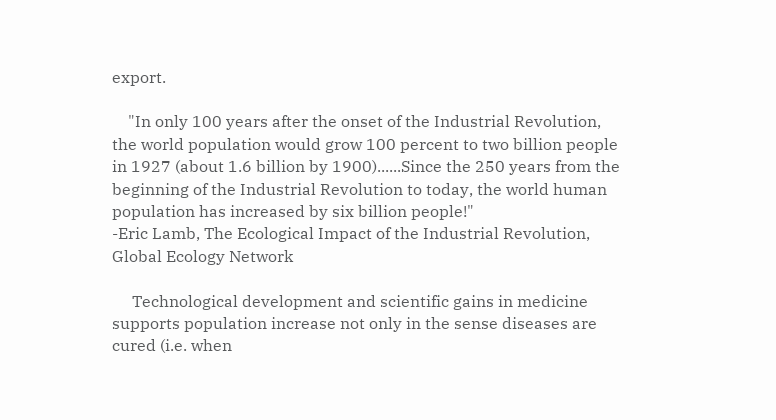export.

    "In only 100 years after the onset of the Industrial Revolution, the world population would grow 100 percent to two billion people in 1927 (about 1.6 billion by 1900)......Since the 250 years from the beginning of the Industrial Revolution to today, the world human population has increased by six billion people!"
-Eric Lamb, The Ecological Impact of the Industrial Revolution, Global Ecology Network

     Technological development and scientific gains in medicine supports population increase not only in the sense diseases are cured (i.e. when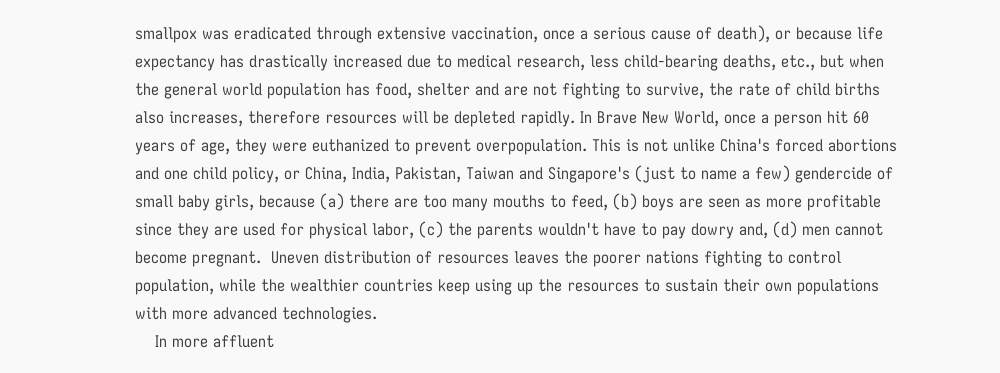smallpox was eradicated through extensive vaccination, once a serious cause of death), or because life expectancy has drastically increased due to medical research, less child-bearing deaths, etc., but when the general world population has food, shelter and are not fighting to survive, the rate of child births also increases, therefore resources will be depleted rapidly. In Brave New World, once a person hit 60 years of age, they were euthanized to prevent overpopulation. This is not unlike China's forced abortions and one child policy, or China, India, Pakistan, Taiwan and Singapore's (just to name a few) gendercide of small baby girls, because (a) there are too many mouths to feed, (b) boys are seen as more profitable since they are used for physical labor, (c) the parents wouldn't have to pay dowry and, (d) men cannot become pregnant.  Uneven distribution of resources leaves the poorer nations fighting to control population, while the wealthier countries keep using up the resources to sustain their own populations with more advanced technologies.
    In more affluent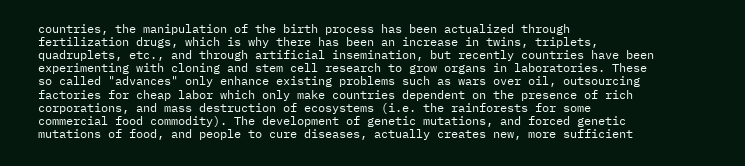countries, the manipulation of the birth process has been actualized through fertilization drugs, which is why there has been an increase in twins, triplets, quadruplets, etc., and through artificial insemination, but recently countries have been experimenting with cloning and stem cell research to grow organs in laboratories. These so called "advances" only enhance existing problems such as wars over oil, outsourcing factories for cheap labor which only make countries dependent on the presence of rich corporations, and mass destruction of ecosystems (i.e. the rainforests for some commercial food commodity). The development of genetic mutations, and forced genetic mutations of food, and people to cure diseases, actually creates new, more sufficient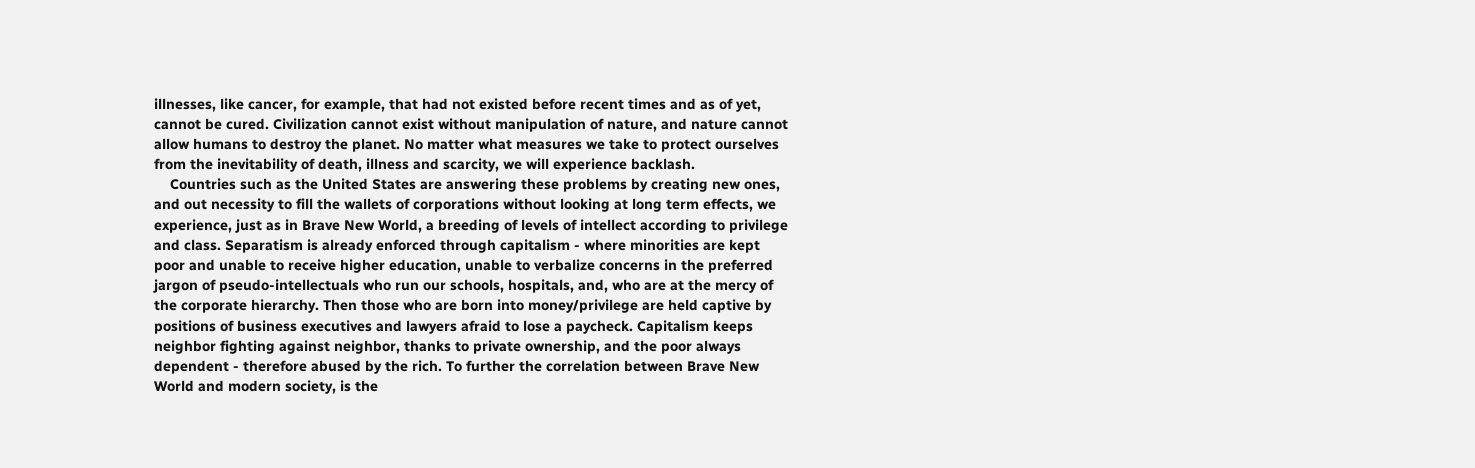illnesses, like cancer, for example, that had not existed before recent times and as of yet, cannot be cured. Civilization cannot exist without manipulation of nature, and nature cannot allow humans to destroy the planet. No matter what measures we take to protect ourselves from the inevitability of death, illness and scarcity, we will experience backlash.
    Countries such as the United States are answering these problems by creating new ones, and out necessity to fill the wallets of corporations without looking at long term effects, we experience, just as in Brave New World, a breeding of levels of intellect according to privilege and class. Separatism is already enforced through capitalism - where minorities are kept poor and unable to receive higher education, unable to verbalize concerns in the preferred jargon of pseudo-intellectuals who run our schools, hospitals, and, who are at the mercy of the corporate hierarchy. Then those who are born into money/privilege are held captive by positions of business executives and lawyers afraid to lose a paycheck. Capitalism keeps neighbor fighting against neighbor, thanks to private ownership, and the poor always dependent - therefore abused by the rich. To further the correlation between Brave New World and modern society, is the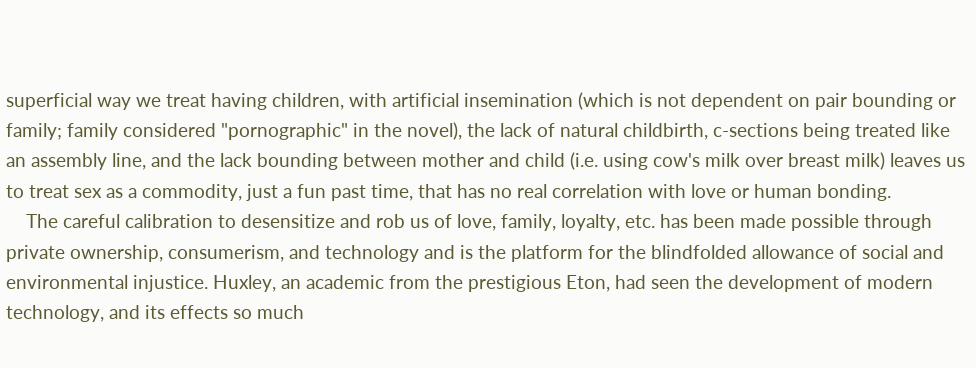superficial way we treat having children, with artificial insemination (which is not dependent on pair bounding or family; family considered "pornographic" in the novel), the lack of natural childbirth, c-sections being treated like an assembly line, and the lack bounding between mother and child (i.e. using cow's milk over breast milk) leaves us to treat sex as a commodity, just a fun past time, that has no real correlation with love or human bonding.
    The careful calibration to desensitize and rob us of love, family, loyalty, etc. has been made possible through private ownership, consumerism, and technology and is the platform for the blindfolded allowance of social and environmental injustice. Huxley, an academic from the prestigious Eton, had seen the development of modern technology, and its effects so much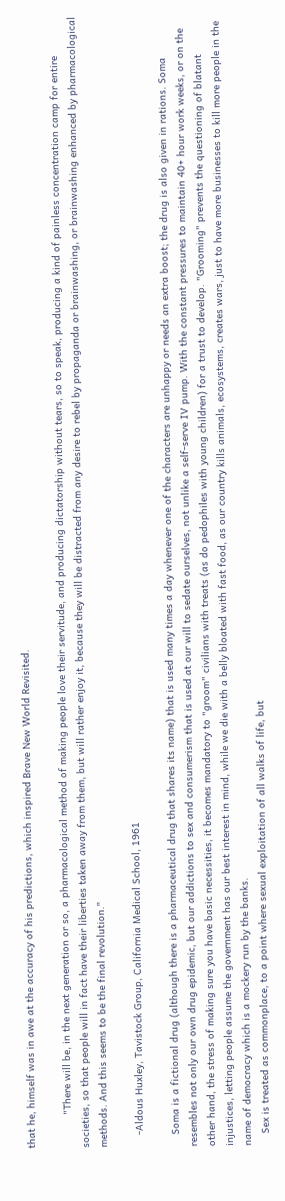that he, himself was in awe at the accuracy of his predictions, which inspired Brave New World Revisited.

           "There will be, in the next generation or so, a pharmacological method of making people love their servitude, and producing dictatorship without tears, so to speak, producing a kind of painless concentration camp for entire societies, so that people will in fact have their liberties taken away from them, but will rather enjoy it, because they will be distracted from any desire to rebel by propaganda or brainwashing, or brainwashing enhanced by pharmacological methods. And this seems to be the final revolution."

    -Aldous Huxley, Tavistock Group, California Medical School, 1961

    Soma is a fictional drug (although there is a pharmaceutical drug that shares its name) that is used many times a day whenever one of the characters are unhappy or needs an extra boost; the drug is also given in rations. Soma resembles not only our own drug epidemic, but our addictions to sex and consumerism that is used at our will to sedate ourselves, not unlike a self-serve IV pump. With the constant pressures to maintain 40+ hour work weeks, or on the other hand, the stress of making sure you have basic necessities, it becomes mandatory to "groom" civilians with treats (as do pedophiles with young children) for a trust to develop. "Grooming" prevents the questioning of blatant injustices, letting people assume the government has our best interest in mind, while we die with a belly bloated with fast food, as our country kills animals, ecosystems, creates wars, just to have more businesses to kill more people in the name of democracy which is a mockery run by the banks.
    Sex is treated as commonplace, to a point where sexual exploitation of all walks of life, but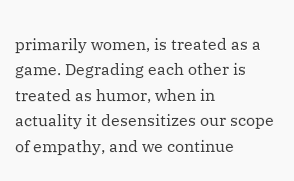primarily women, is treated as a game. Degrading each other is treated as humor, when in actuality it desensitizes our scope of empathy, and we continue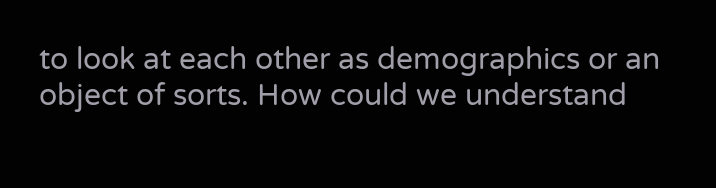to look at each other as demographics or an object of sorts. How could we understand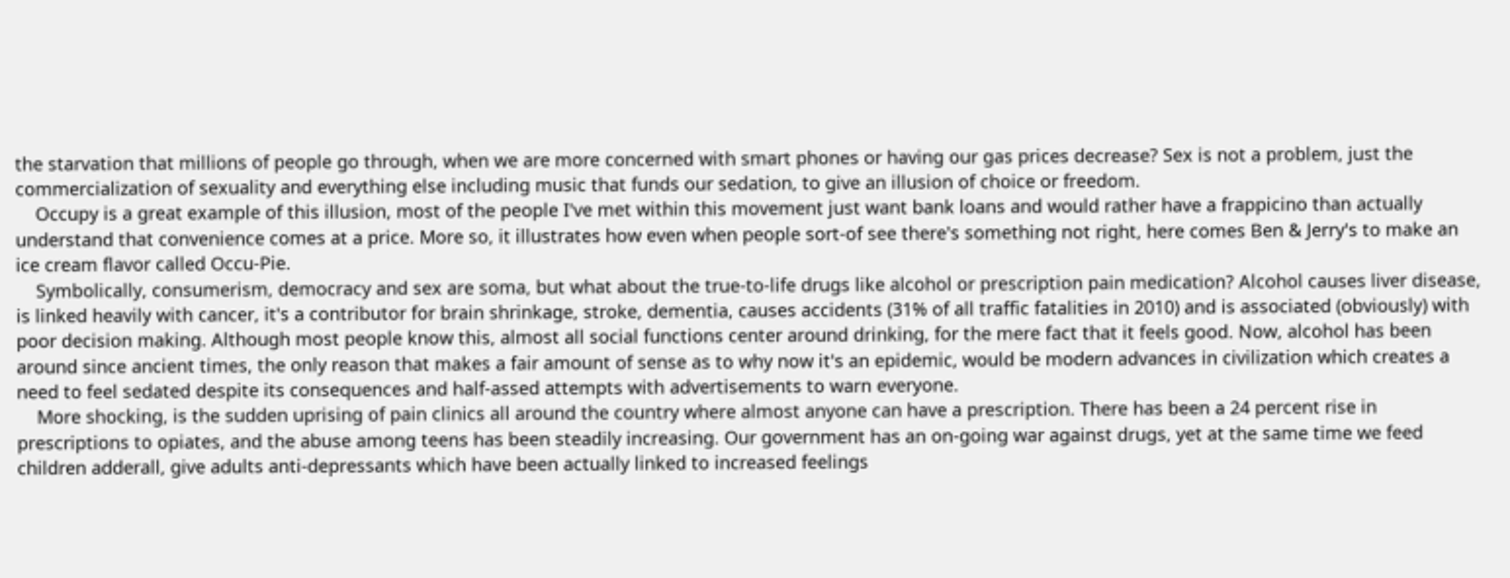the starvation that millions of people go through, when we are more concerned with smart phones or having our gas prices decrease? Sex is not a problem, just the commercialization of sexuality and everything else including music that funds our sedation, to give an illusion of choice or freedom.
    Occupy is a great example of this illusion, most of the people I've met within this movement just want bank loans and would rather have a frappicino than actually understand that convenience comes at a price. More so, it illustrates how even when people sort-of see there's something not right, here comes Ben & Jerry's to make an ice cream flavor called Occu-Pie.
    Symbolically, consumerism, democracy and sex are soma, but what about the true-to-life drugs like alcohol or prescription pain medication? Alcohol causes liver disease, is linked heavily with cancer, it's a contributor for brain shrinkage, stroke, dementia, causes accidents (31% of all traffic fatalities in 2010) and is associated (obviously) with poor decision making. Although most people know this, almost all social functions center around drinking, for the mere fact that it feels good. Now, alcohol has been around since ancient times, the only reason that makes a fair amount of sense as to why now it's an epidemic, would be modern advances in civilization which creates a need to feel sedated despite its consequences and half-assed attempts with advertisements to warn everyone.
    More shocking, is the sudden uprising of pain clinics all around the country where almost anyone can have a prescription. There has been a 24 percent rise in prescriptions to opiates, and the abuse among teens has been steadily increasing. Our government has an on-going war against drugs, yet at the same time we feed children adderall, give adults anti-depressants which have been actually linked to increased feelings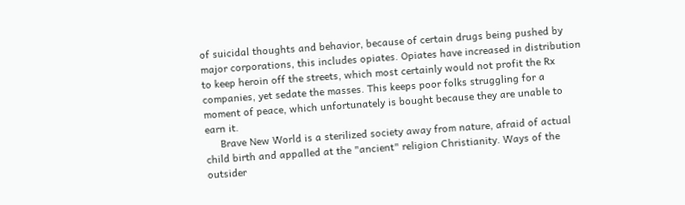of suicidal thoughts and behavior, because of certain drugs being pushed by major corporations, this includes opiates. Opiates have increased in distribution to keep heroin off the streets, which most certainly would not profit the Rx companies, yet sedate the masses. This keeps poor folks struggling for a moment of peace, which unfortunately is bought because they are unable to earn it.
     Brave New World is a sterilized society away from nature, afraid of actual child birth and appalled at the "ancient" religion Christianity. Ways of the outsider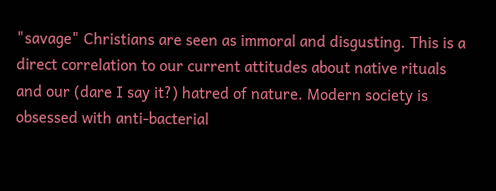"savage" Christians are seen as immoral and disgusting. This is a direct correlation to our current attitudes about native rituals and our (dare I say it?) hatred of nature. Modern society is obsessed with anti-bacterial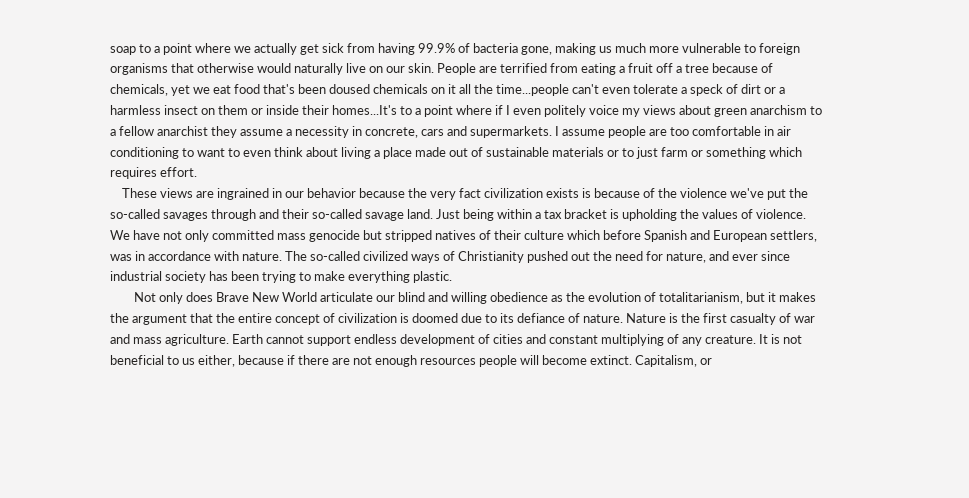soap to a point where we actually get sick from having 99.9% of bacteria gone, making us much more vulnerable to foreign organisms that otherwise would naturally live on our skin. People are terrified from eating a fruit off a tree because of chemicals, yet we eat food that's been doused chemicals on it all the time...people can't even tolerate a speck of dirt or a harmless insect on them or inside their homes...It's to a point where if I even politely voice my views about green anarchism to a fellow anarchist they assume a necessity in concrete, cars and supermarkets. I assume people are too comfortable in air conditioning to want to even think about living a place made out of sustainable materials or to just farm or something which requires effort.
    These views are ingrained in our behavior because the very fact civilization exists is because of the violence we've put the so-called savages through and their so-called savage land. Just being within a tax bracket is upholding the values of violence. We have not only committed mass genocide but stripped natives of their culture which before Spanish and European settlers, was in accordance with nature. The so-called civilized ways of Christianity pushed out the need for nature, and ever since industrial society has been trying to make everything plastic.
        Not only does Brave New World articulate our blind and willing obedience as the evolution of totalitarianism, but it makes the argument that the entire concept of civilization is doomed due to its defiance of nature. Nature is the first casualty of war and mass agriculture. Earth cannot support endless development of cities and constant multiplying of any creature. It is not beneficial to us either, because if there are not enough resources people will become extinct. Capitalism, or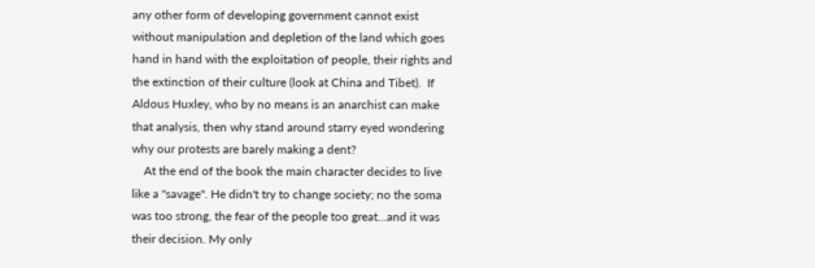any other form of developing government cannot exist without manipulation and depletion of the land which goes hand in hand with the exploitation of people, their rights and the extinction of their culture (look at China and Tibet).  If Aldous Huxley, who by no means is an anarchist can make that analysis, then why stand around starry eyed wondering why our protests are barely making a dent?
    At the end of the book the main character decides to live like a "savage". He didn't try to change society; no the soma was too strong, the fear of the people too great...and it was their decision. My only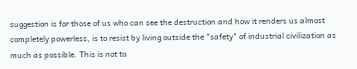suggestion is for those of us who can see the destruction and how it renders us almost completely powerless, is to resist by living outside the "safety" of industrial civilization as  much as possible. This is not to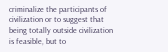criminalize the participants of civilization or to suggest that being totally outside civilization is feasible, but to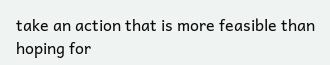take an action that is more feasible than hoping for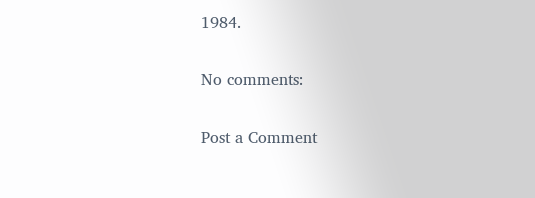1984.

No comments:

Post a Comment